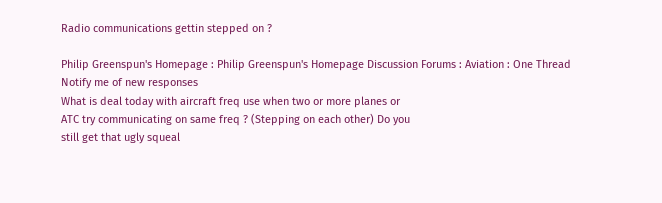Radio communications gettin stepped on ?

Philip Greenspun's Homepage : Philip Greenspun's Homepage Discussion Forums : Aviation : One Thread
Notify me of new responses
What is deal today with aircraft freq use when two or more planes or
ATC try communicating on same freq ? (Stepping on each other) Do you
still get that ugly squeal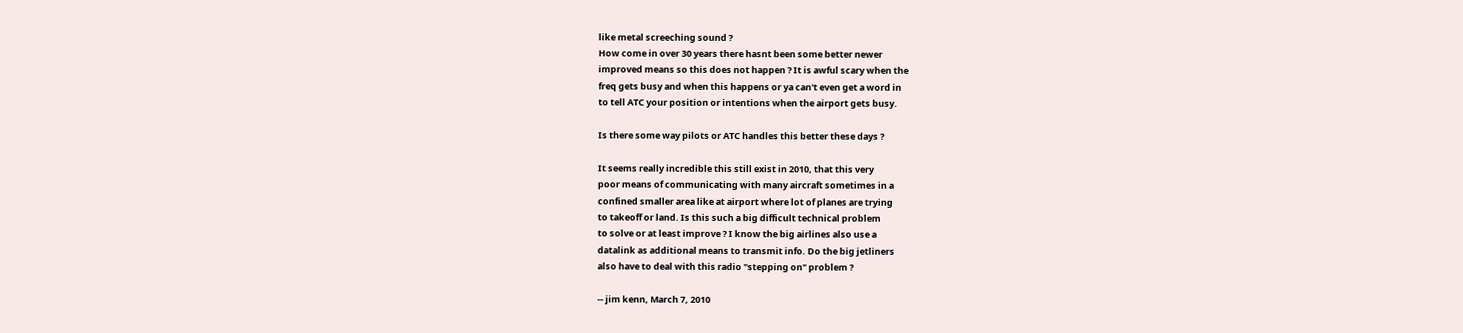like metal screeching sound ?
How come in over 30 years there hasnt been some better newer
improved means so this does not happen ? It is awful scary when the
freq gets busy and when this happens or ya can't even get a word in
to tell ATC your position or intentions when the airport gets busy.

Is there some way pilots or ATC handles this better these days ?

It seems really incredible this still exist in 2010, that this very
poor means of communicating with many aircraft sometimes in a
confined smaller area like at airport where lot of planes are trying
to takeoff or land. Is this such a big difficult technical problem
to solve or at least improve ? I know the big airlines also use a
datalink as additional means to transmit info. Do the big jetliners
also have to deal with this radio "stepping on" problem ?

-- jim kenn, March 7, 2010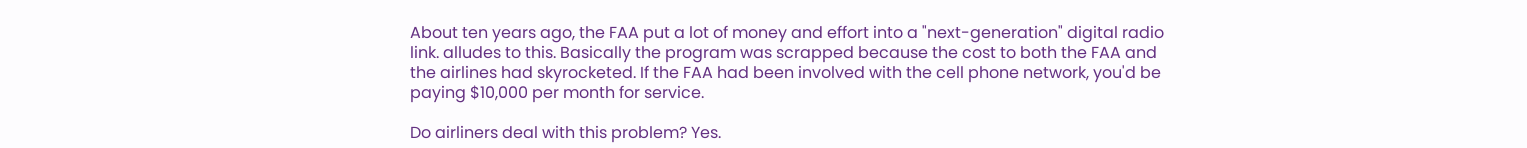About ten years ago, the FAA put a lot of money and effort into a "next-generation" digital radio link. alludes to this. Basically the program was scrapped because the cost to both the FAA and the airlines had skyrocketed. If the FAA had been involved with the cell phone network, you'd be paying $10,000 per month for service.

Do airliners deal with this problem? Yes.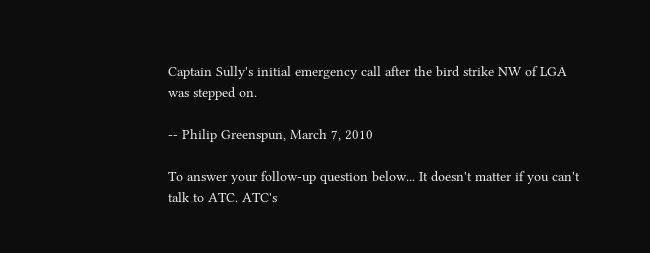Captain Sully's initial emergency call after the bird strike NW of LGA was stepped on.

-- Philip Greenspun, March 7, 2010

To answer your follow-up question below... It doesn't matter if you can't talk to ATC. ATC's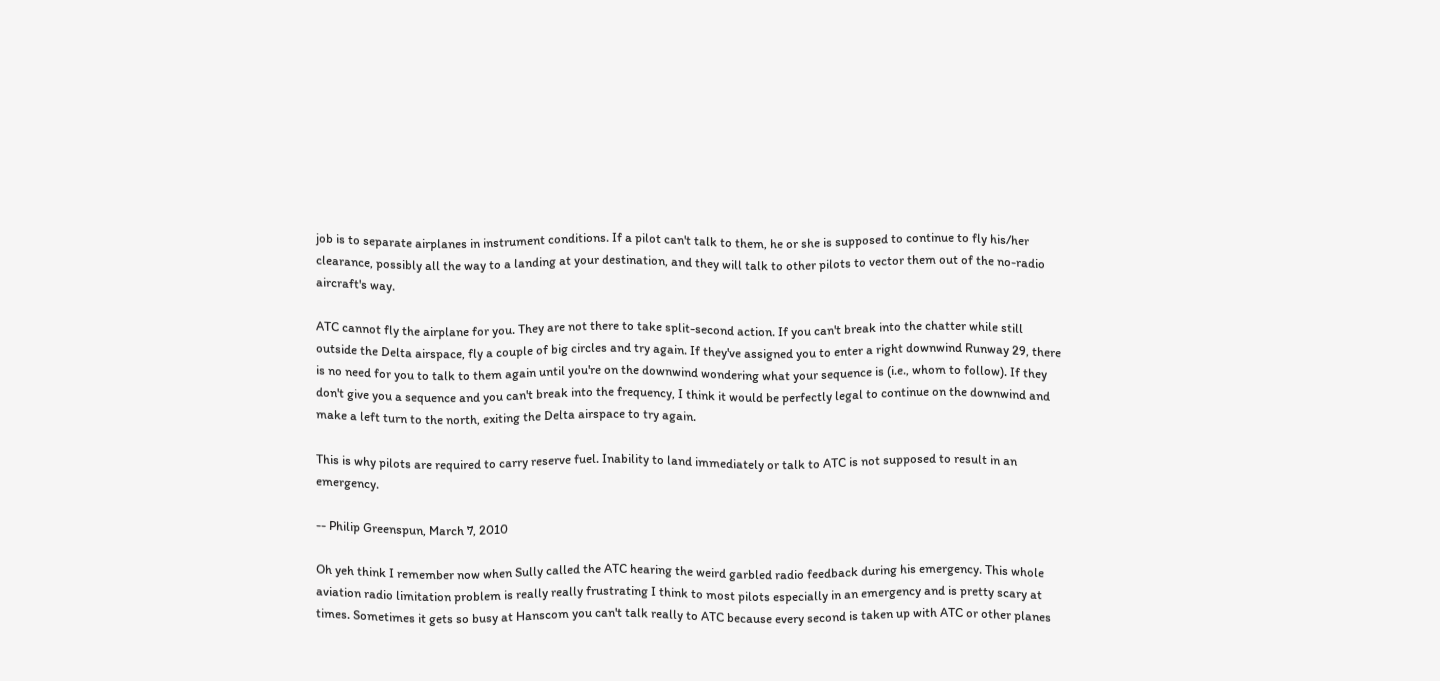job is to separate airplanes in instrument conditions. If a pilot can't talk to them, he or she is supposed to continue to fly his/her clearance, possibly all the way to a landing at your destination, and they will talk to other pilots to vector them out of the no-radio aircraft's way.

ATC cannot fly the airplane for you. They are not there to take split-second action. If you can't break into the chatter while still outside the Delta airspace, fly a couple of big circles and try again. If they've assigned you to enter a right downwind Runway 29, there is no need for you to talk to them again until you're on the downwind wondering what your sequence is (i.e., whom to follow). If they don't give you a sequence and you can't break into the frequency, I think it would be perfectly legal to continue on the downwind and make a left turn to the north, exiting the Delta airspace to try again.

This is why pilots are required to carry reserve fuel. Inability to land immediately or talk to ATC is not supposed to result in an emergency.

-- Philip Greenspun, March 7, 2010

Oh yeh think I remember now when Sully called the ATC hearing the weird garbled radio feedback during his emergency. This whole aviation radio limitation problem is really really frustrating I think to most pilots especially in an emergency and is pretty scary at times. Sometimes it gets so busy at Hanscom you can't talk really to ATC because every second is taken up with ATC or other planes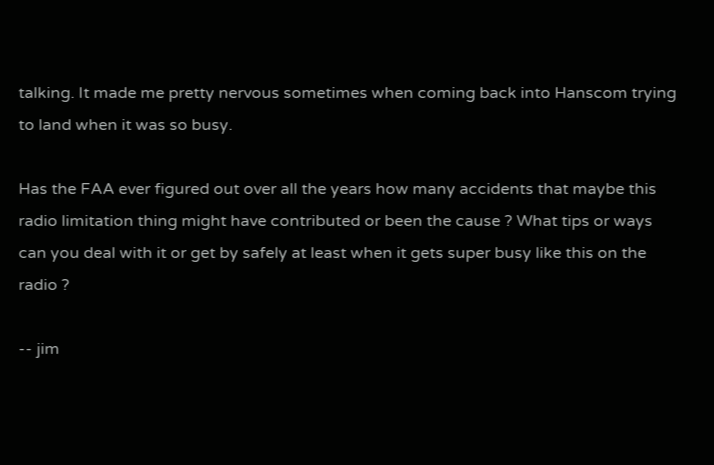talking. It made me pretty nervous sometimes when coming back into Hanscom trying to land when it was so busy.

Has the FAA ever figured out over all the years how many accidents that maybe this radio limitation thing might have contributed or been the cause ? What tips or ways can you deal with it or get by safely at least when it gets super busy like this on the radio ?

-- jim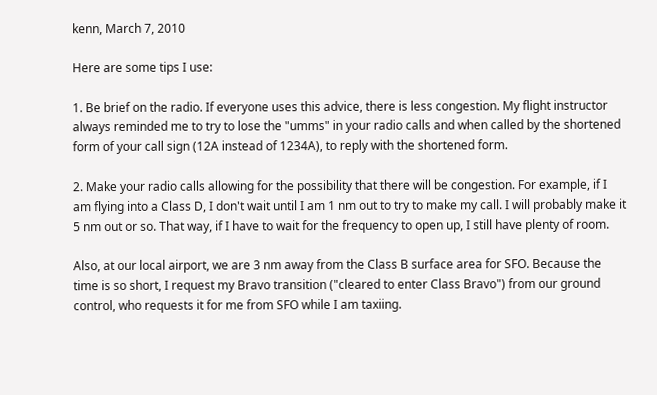kenn, March 7, 2010

Here are some tips I use:

1. Be brief on the radio. If everyone uses this advice, there is less congestion. My flight instructor always reminded me to try to lose the "umms" in your radio calls and when called by the shortened form of your call sign (12A instead of 1234A), to reply with the shortened form.

2. Make your radio calls allowing for the possibility that there will be congestion. For example, if I am flying into a Class D, I don't wait until I am 1 nm out to try to make my call. I will probably make it 5 nm out or so. That way, if I have to wait for the frequency to open up, I still have plenty of room.

Also, at our local airport, we are 3 nm away from the Class B surface area for SFO. Because the time is so short, I request my Bravo transition ("cleared to enter Class Bravo") from our ground control, who requests it for me from SFO while I am taxiing.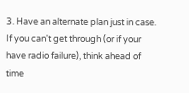3. Have an alternate plan just in case. If you can't get through (or if your have radio failure), think ahead of time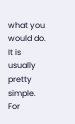what you would do. It is usually pretty simple. For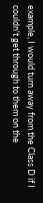example, I would turn away from the Class D if I couldn't get through to them on the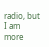radio, but I am more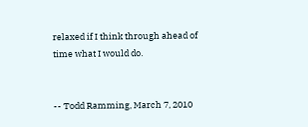relaxed if I think through ahead of time what I would do.


-- Todd Ramming, March 7, 2010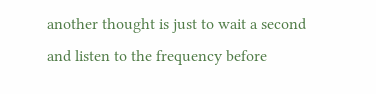another thought is just to wait a second and listen to the frequency before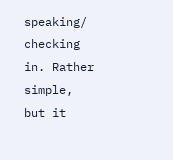speaking/ checking in. Rather simple, but it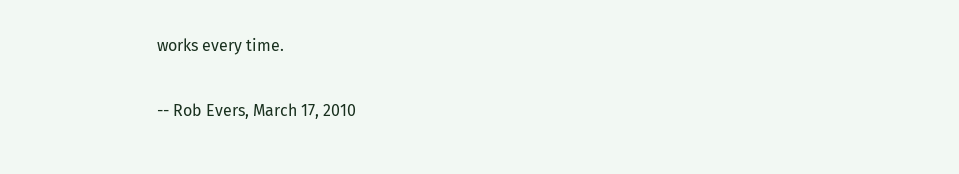works every time.

-- Rob Evers, March 17, 2010